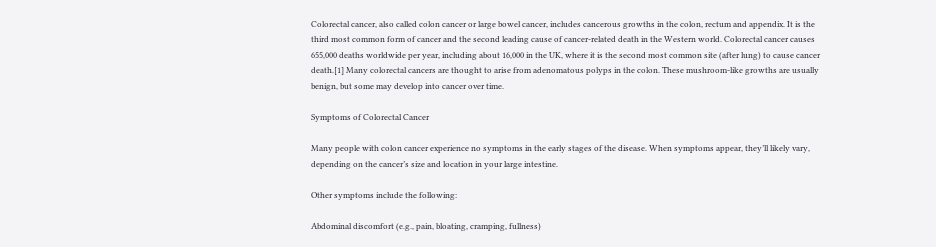Colorectal cancer, also called colon cancer or large bowel cancer, includes cancerous growths in the colon, rectum and appendix. It is the third most common form of cancer and the second leading cause of cancer-related death in the Western world. Colorectal cancer causes 655,000 deaths worldwide per year, including about 16,000 in the UK, where it is the second most common site (after lung) to cause cancer death.[1] Many colorectal cancers are thought to arise from adenomatous polyps in the colon. These mushroom-like growths are usually benign, but some may develop into cancer over time.

Symptoms of Colorectal Cancer

Many people with colon cancer experience no symptoms in the early stages of the disease. When symptoms appear, they’ll likely vary, depending on the cancer’s size and location in your large intestine.

Other symptoms include the following:

Abdominal discomfort (e.g., pain, bloating, cramping, fullness)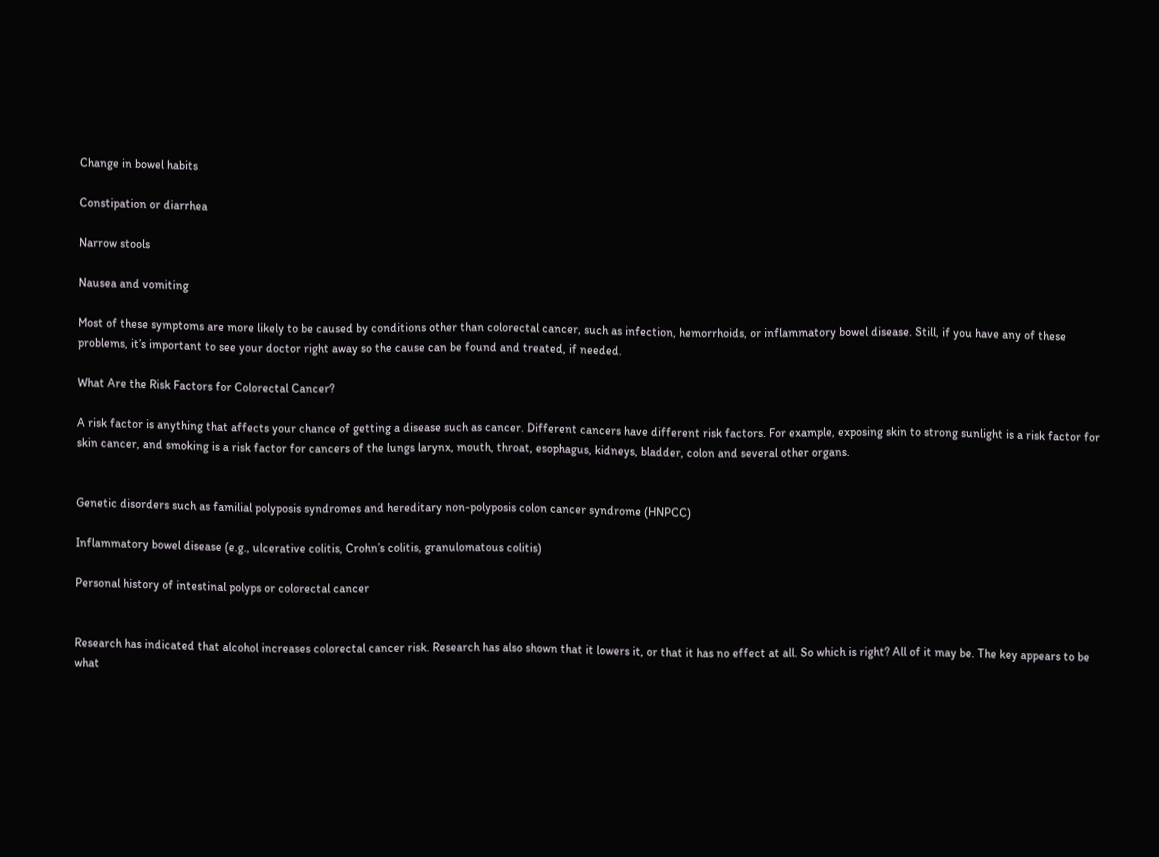Change in bowel habits

Constipation or diarrhea

Narrow stools

Nausea and vomiting

Most of these symptoms are more likely to be caused by conditions other than colorectal cancer, such as infection, hemorrhoids, or inflammatory bowel disease. Still, if you have any of these problems, it’s important to see your doctor right away so the cause can be found and treated, if needed.

What Are the Risk Factors for Colorectal Cancer?

A risk factor is anything that affects your chance of getting a disease such as cancer. Different cancers have different risk factors. For example, exposing skin to strong sunlight is a risk factor for skin cancer, and smoking is a risk factor for cancers of the lungs larynx, mouth, throat, esophagus, kidneys, bladder, colon and several other organs.


Genetic disorders such as familial polyposis syndromes and hereditary non-polyposis colon cancer syndrome (HNPCC)

Inflammatory bowel disease (e.g., ulcerative colitis, Crohn’s colitis, granulomatous colitis)

Personal history of intestinal polyps or colorectal cancer


Research has indicated that alcohol increases colorectal cancer risk. Research has also shown that it lowers it, or that it has no effect at all. So which is right? All of it may be. The key appears to be what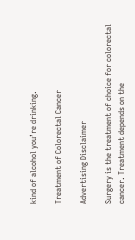kind of alcohol you’re drinking.

Treatment of Colorectal Cancer

Advertising Disclaimer

Surgery is the treatment of choice for colorectal cancer. Treatment depends on the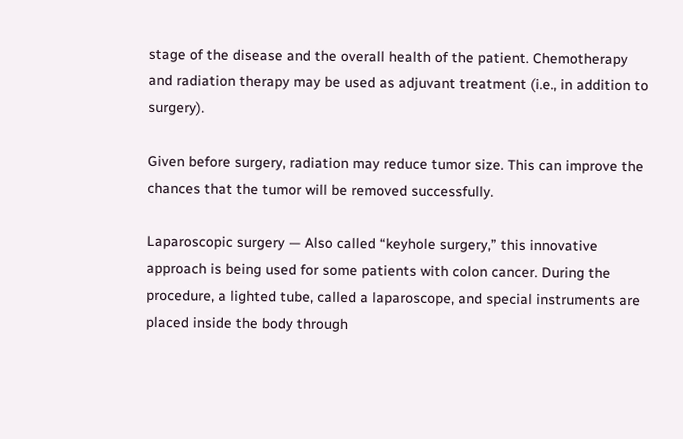stage of the disease and the overall health of the patient. Chemotherapy and radiation therapy may be used as adjuvant treatment (i.e., in addition to surgery).

Given before surgery, radiation may reduce tumor size. This can improve the chances that the tumor will be removed successfully.

Laparoscopic surgery — Also called “keyhole surgery,” this innovative approach is being used for some patients with colon cancer. During the procedure, a lighted tube, called a laparoscope, and special instruments are placed inside the body through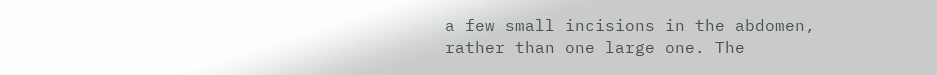a few small incisions in the abdomen, rather than one large one. The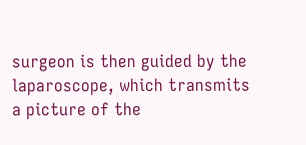surgeon is then guided by the laparoscope, which transmits a picture of the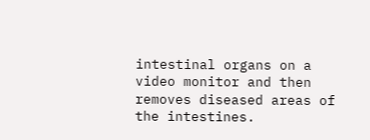intestinal organs on a video monitor and then removes diseased areas of the intestines.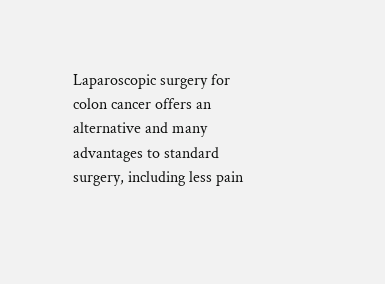Laparoscopic surgery for colon cancer offers an alternative and many advantages to standard surgery, including less pain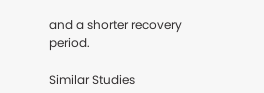and a shorter recovery period.

Similar Studies